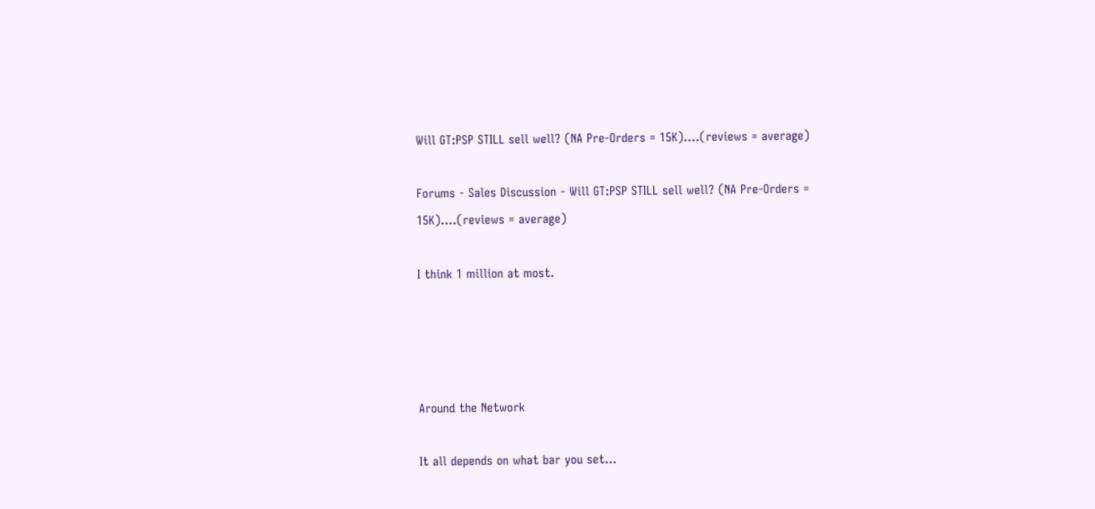Will GT:PSP STILL sell well? (NA Pre-Orders = 15K)....(reviews = average)

Forums - Sales Discussion - Will GT:PSP STILL sell well? (NA Pre-Orders = 15K)....(reviews = average)

I think 1 million at most.




Around the Network

It all depends on what bar you set...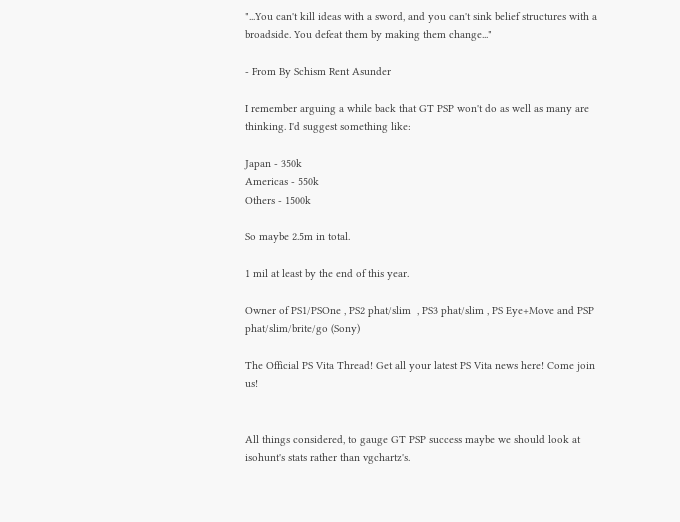"...You can't kill ideas with a sword, and you can't sink belief structures with a broadside. You defeat them by making them change..."

- From By Schism Rent Asunder

I remember arguing a while back that GT PSP won't do as well as many are thinking. I'd suggest something like:

Japan - 350k
Americas - 550k
Others - 1500k

So maybe 2.5m in total.

1 mil at least by the end of this year.

Owner of PS1/PSOne , PS2 phat/slim  , PS3 phat/slim , PS Eye+Move and PSP phat/slim/brite/go (Sony)

The Official PS Vita Thread! Get all your latest PS Vita news here! Come join us!


All things considered, to gauge GT PSP success maybe we should look at isohunt's stats rather than vgchartz's.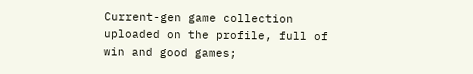Current-gen game collection uploaded on the profile, full of win and good games;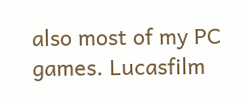also most of my PC games. Lucasfilm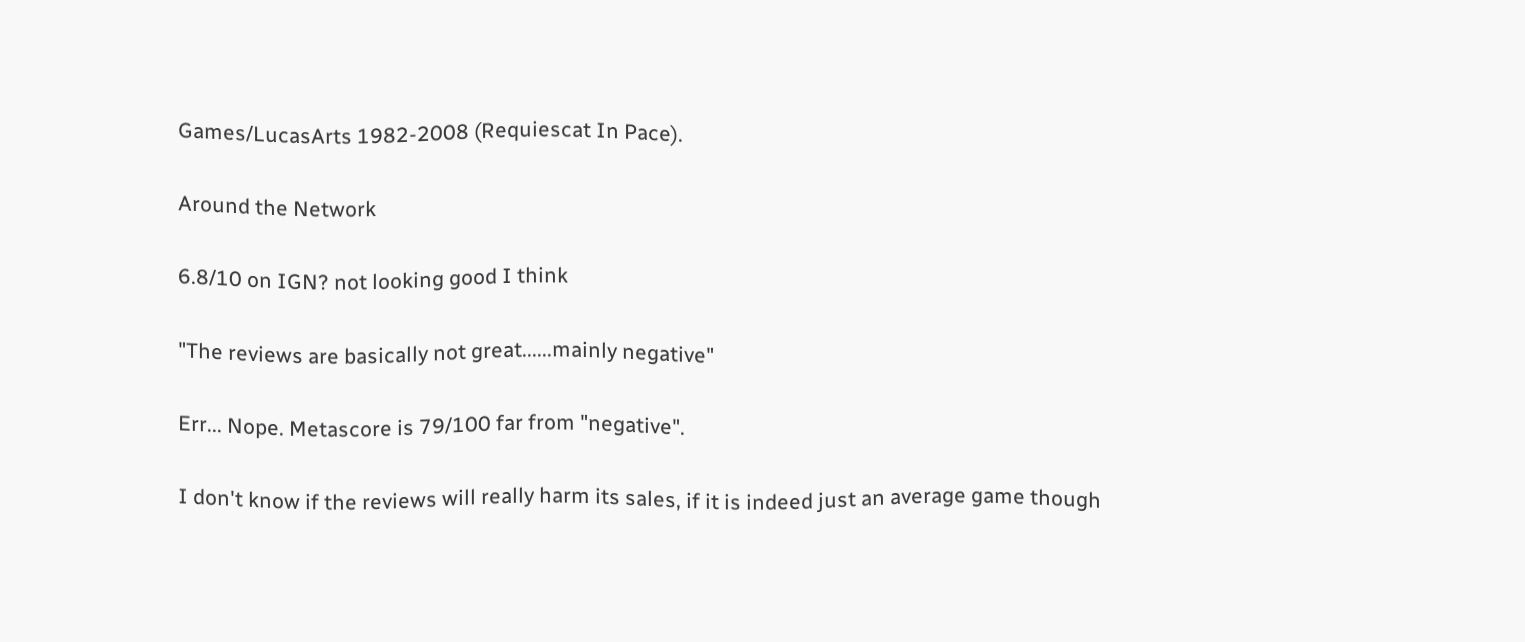Games/LucasArts 1982-2008 (Requiescat In Pace).

Around the Network

6.8/10 on IGN? not looking good I think

"The reviews are basically not great......mainly negative"

Err... Nope. Metascore is 79/100 far from "negative".

I don't know if the reviews will really harm its sales, if it is indeed just an average game though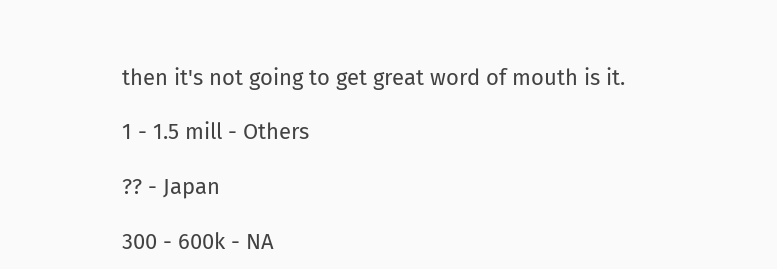then it's not going to get great word of mouth is it.

1 - 1.5 mill - Others

?? - Japan

300 - 600k - NA